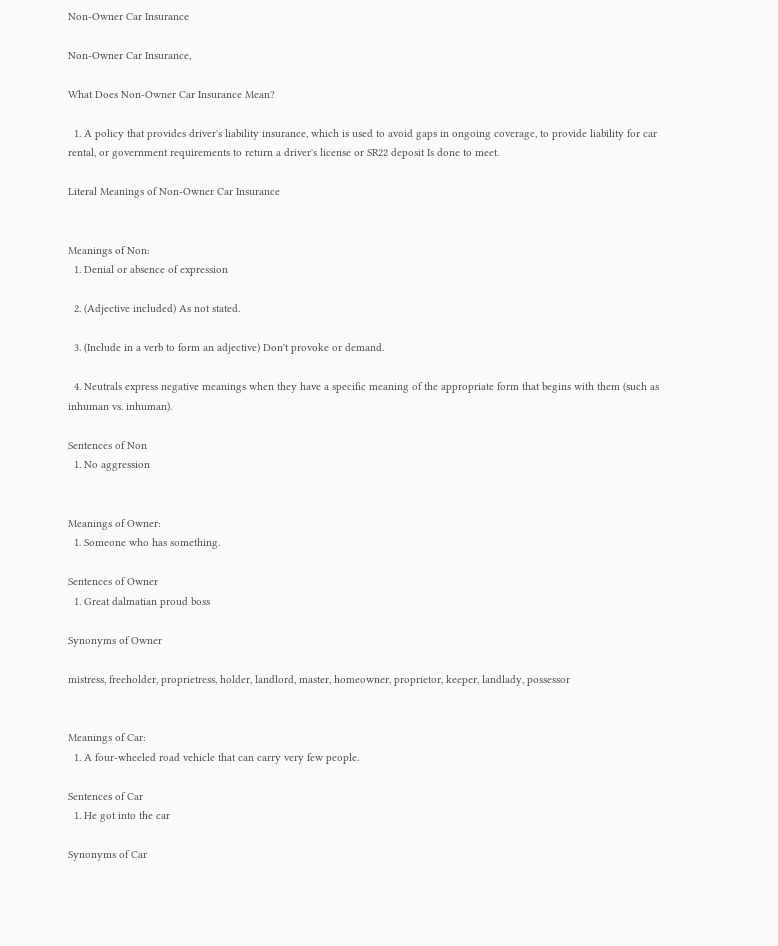Non-Owner Car Insurance

Non-Owner Car Insurance,

What Does Non-Owner Car Insurance Mean?

  1. A policy that provides driver's liability insurance, which is used to avoid gaps in ongoing coverage, to provide liability for car rental, or government requirements to return a driver's license or SR22 deposit Is done to meet.

Literal Meanings of Non-Owner Car Insurance


Meanings of Non:
  1. Denial or absence of expression

  2. (Adjective included) As not stated.

  3. (Include in a verb to form an adjective) Don't provoke or demand.

  4. Neutrals express negative meanings when they have a specific meaning of the appropriate form that begins with them (such as inhuman vs. inhuman).

Sentences of Non
  1. No aggression


Meanings of Owner:
  1. Someone who has something.

Sentences of Owner
  1. Great dalmatian proud boss

Synonyms of Owner

mistress, freeholder, proprietress, holder, landlord, master, homeowner, proprietor, keeper, landlady, possessor


Meanings of Car:
  1. A four-wheeled road vehicle that can carry very few people.

Sentences of Car
  1. He got into the car

Synonyms of Car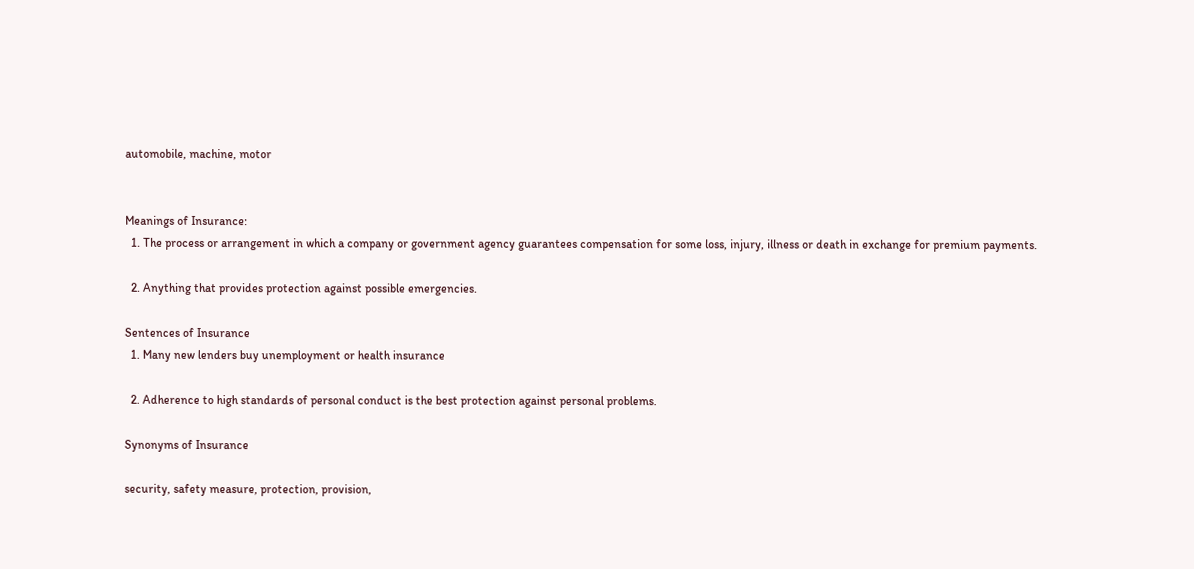automobile, machine, motor


Meanings of Insurance:
  1. The process or arrangement in which a company or government agency guarantees compensation for some loss, injury, illness or death in exchange for premium payments.

  2. Anything that provides protection against possible emergencies.

Sentences of Insurance
  1. Many new lenders buy unemployment or health insurance

  2. Adherence to high standards of personal conduct is the best protection against personal problems.

Synonyms of Insurance

security, safety measure, protection, provision,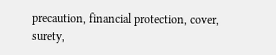precaution, financial protection, cover, surety,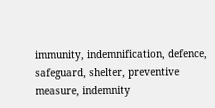immunity, indemnification, defence, safeguard, shelter, preventive measure, indemnity